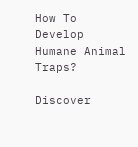How To Develop Humane Animal Traps?

Discover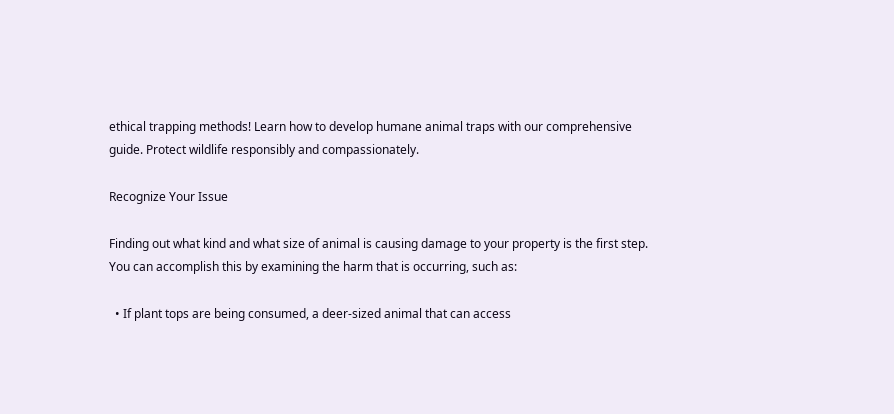ethical trapping methods! Learn how to develop humane animal traps with our comprehensive guide. Protect wildlife responsibly and compassionately.

Recognize Your Issue

Finding out what kind and what size of animal is causing damage to your property is the first step. You can accomplish this by examining the harm that is occurring, such as:

  • If plant tops are being consumed, a deer-sized animal that can access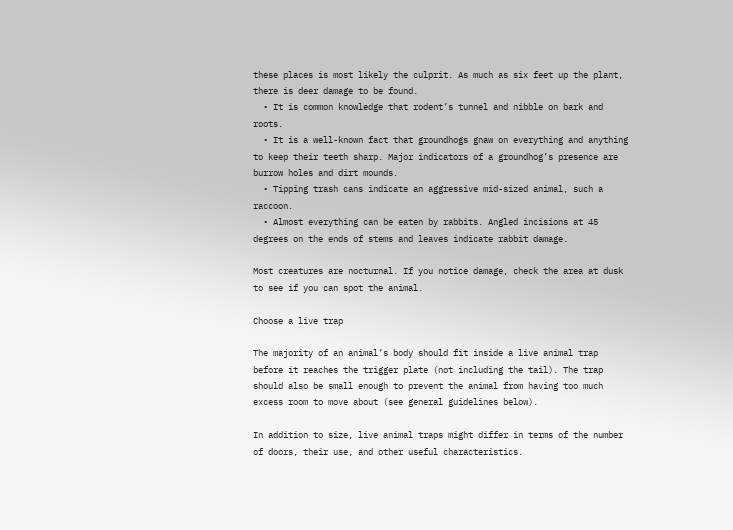these places is most likely the culprit. As much as six feet up the plant, there is deer damage to be found.
  • It is common knowledge that rodent’s tunnel and nibble on bark and roots.
  • It is a well-known fact that groundhogs gnaw on everything and anything to keep their teeth sharp. Major indicators of a groundhog’s presence are burrow holes and dirt mounds.
  • Tipping trash cans indicate an aggressive mid-sized animal, such a raccoon.
  • Almost everything can be eaten by rabbits. Angled incisions at 45 degrees on the ends of stems and leaves indicate rabbit damage.

Most creatures are nocturnal. If you notice damage, check the area at dusk to see if you can spot the animal.

Choose a live trap

The majority of an animal’s body should fit inside a live animal trap before it reaches the trigger plate (not including the tail). The trap should also be small enough to prevent the animal from having too much excess room to move about (see general guidelines below).

In addition to size, live animal traps might differ in terms of the number of doors, their use, and other useful characteristics.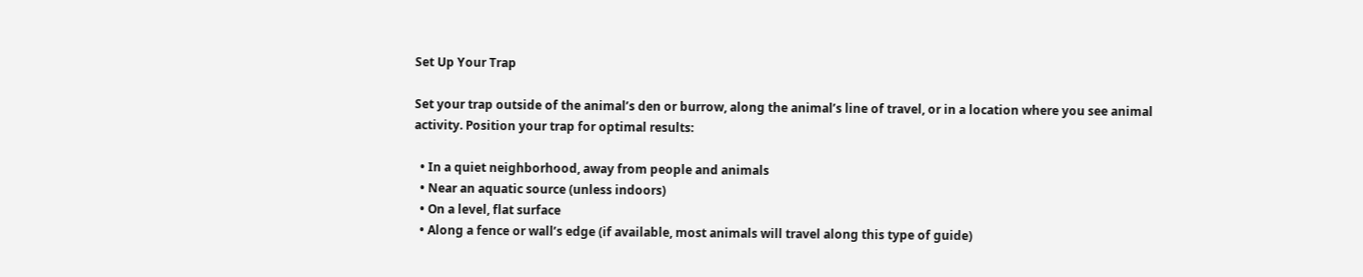Set Up Your Trap

Set your trap outside of the animal’s den or burrow, along the animal’s line of travel, or in a location where you see animal activity. Position your trap for optimal results:

  • In a quiet neighborhood, away from people and animals
  • Near an aquatic source (unless indoors)
  • On a level, flat surface
  • Along a fence or wall’s edge (if available, most animals will travel along this type of guide)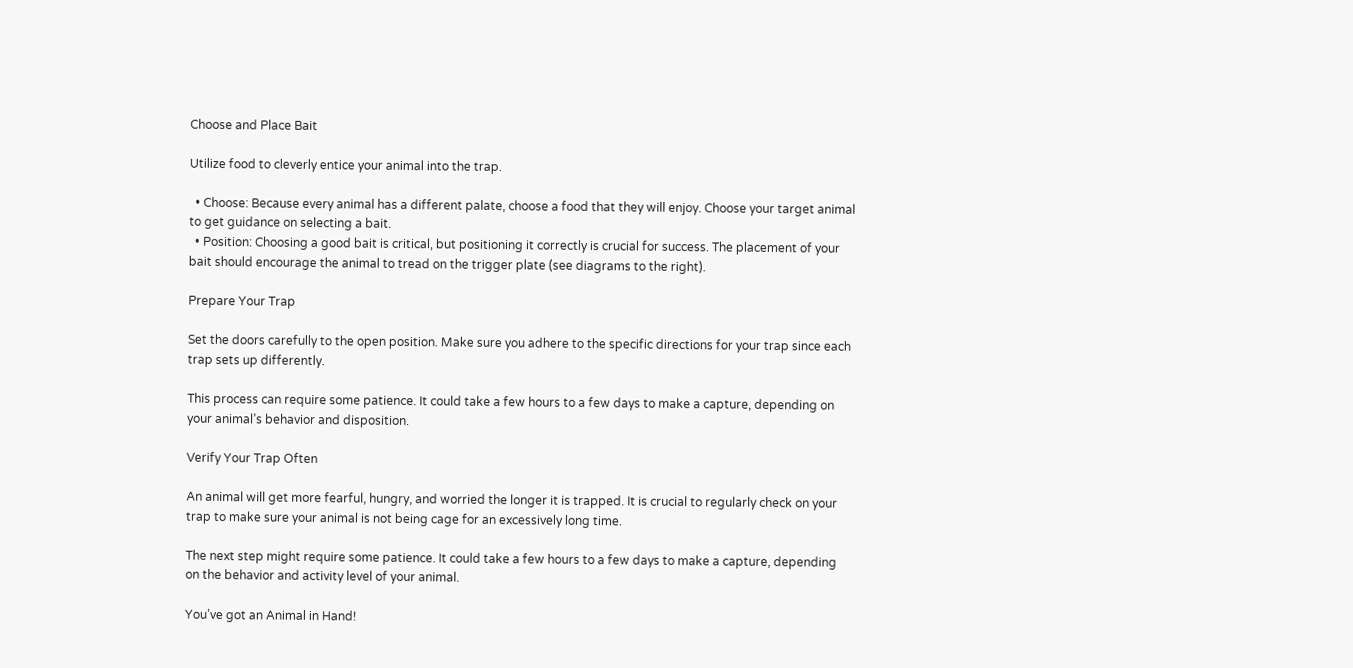Choose and Place Bait

Utilize food to cleverly entice your animal into the trap.

  • Choose: Because every animal has a different palate, choose a food that they will enjoy. Choose your target animal to get guidance on selecting a bait.
  • Position: Choosing a good bait is critical, but positioning it correctly is crucial for success. The placement of your bait should encourage the animal to tread on the trigger plate (see diagrams to the right).

Prepare Your Trap

Set the doors carefully to the open position. Make sure you adhere to the specific directions for your trap since each trap sets up differently.

This process can require some patience. It could take a few hours to a few days to make a capture, depending on your animal’s behavior and disposition.

Verify Your Trap Often

An animal will get more fearful, hungry, and worried the longer it is trapped. It is crucial to regularly check on your trap to make sure your animal is not being cage for an excessively long time.

The next step might require some patience. It could take a few hours to a few days to make a capture, depending on the behavior and activity level of your animal.

You’ve got an Animal in Hand!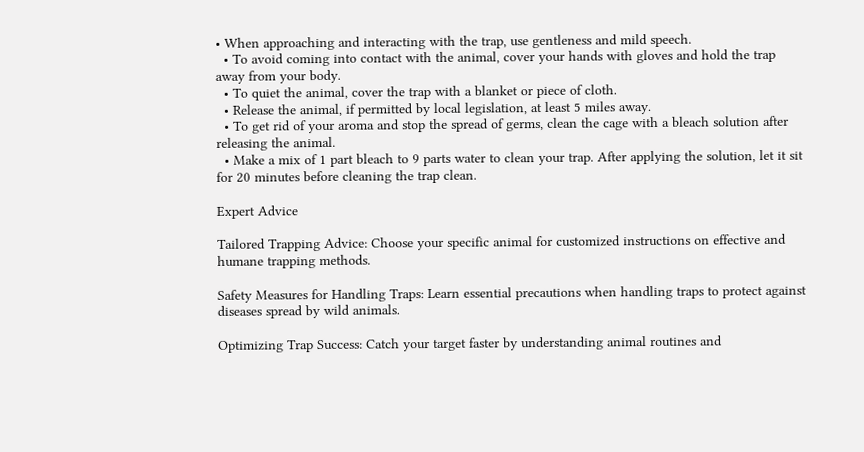• When approaching and interacting with the trap, use gentleness and mild speech.
  • To avoid coming into contact with the animal, cover your hands with gloves and hold the trap away from your body.
  • To quiet the animal, cover the trap with a blanket or piece of cloth.
  • Release the animal, if permitted by local legislation, at least 5 miles away.
  • To get rid of your aroma and stop the spread of germs, clean the cage with a bleach solution after releasing the animal.
  • Make a mix of 1 part bleach to 9 parts water to clean your trap. After applying the solution, let it sit for 20 minutes before cleaning the trap clean.

Expert Advice

Tailored Trapping Advice: Choose your specific animal for customized instructions on effective and humane trapping methods.

Safety Measures for Handling Traps: Learn essential precautions when handling traps to protect against diseases spread by wild animals.

Optimizing Trap Success: Catch your target faster by understanding animal routines and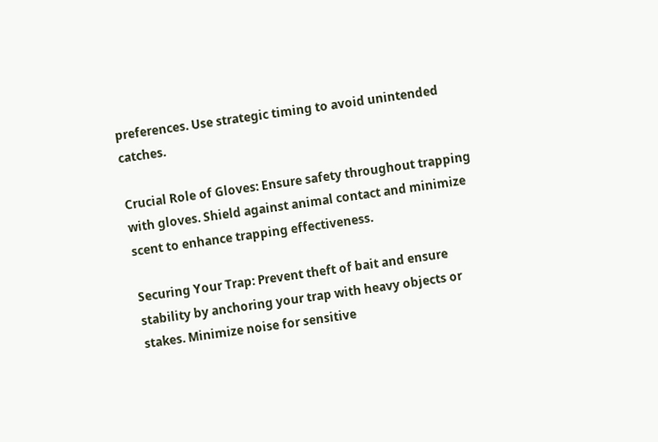preferences. Use strategic timing to avoid unintended catches.

Crucial Role of Gloves: Ensure safety throughout trapping with gloves. Shield against animal contact and minimize scent to enhance trapping effectiveness.

Securing Your Trap: Prevent theft of bait and ensure stability by anchoring your trap with heavy objects or stakes. Minimize noise for sensitive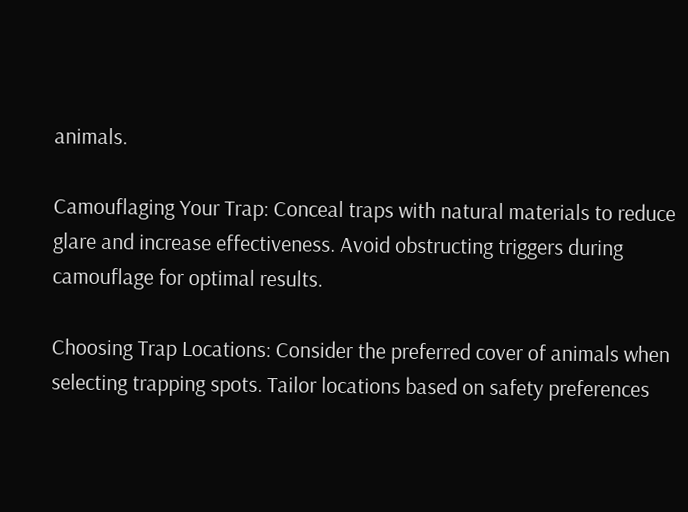animals.

Camouflaging Your Trap: Conceal traps with natural materials to reduce glare and increase effectiveness. Avoid obstructing triggers during camouflage for optimal results.

Choosing Trap Locations: Consider the preferred cover of animals when selecting trapping spots. Tailor locations based on safety preferences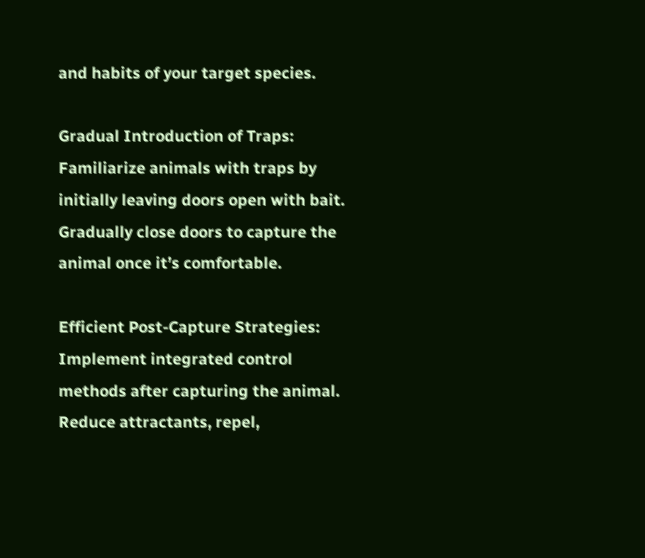and habits of your target species.

Gradual Introduction of Traps: Familiarize animals with traps by initially leaving doors open with bait. Gradually close doors to capture the animal once it’s comfortable.

Efficient Post-Capture Strategies: Implement integrated control methods after capturing the animal. Reduce attractants, repel,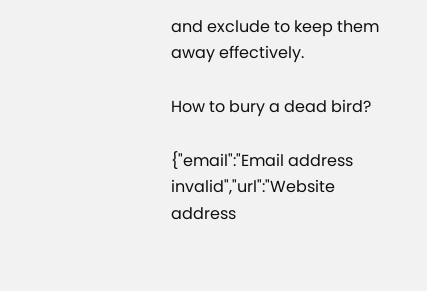and exclude to keep them away effectively.

How to bury a dead bird?

{"email":"Email address invalid","url":"Website address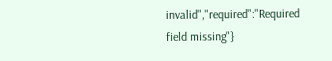invalid","required":"Required field missing"}